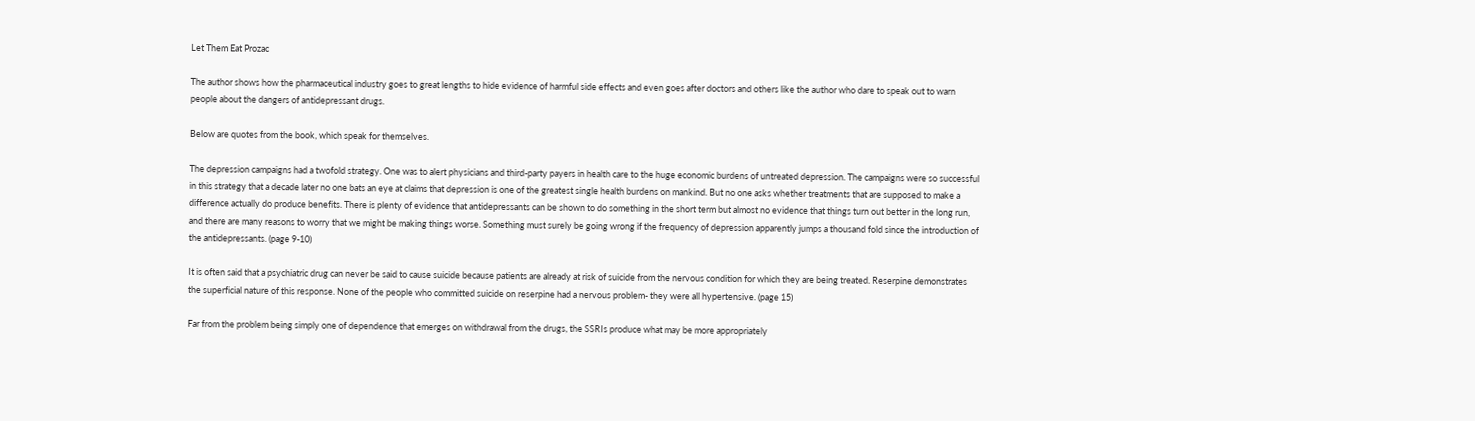Let Them Eat Prozac

The author shows how the pharmaceutical industry goes to great lengths to hide evidence of harmful side effects and even goes after doctors and others like the author who dare to speak out to warn people about the dangers of antidepressant drugs.

Below are quotes from the book, which speak for themselves.

The depression campaigns had a twofold strategy. One was to alert physicians and third-party payers in health care to the huge economic burdens of untreated depression. The campaigns were so successful in this strategy that a decade later no one bats an eye at claims that depression is one of the greatest single health burdens on mankind. But no one asks whether treatments that are supposed to make a difference actually do produce benefits. There is plenty of evidence that antidepressants can be shown to do something in the short term but almost no evidence that things turn out better in the long run, and there are many reasons to worry that we might be making things worse. Something must surely be going wrong if the frequency of depression apparently jumps a thousand fold since the introduction of the antidepressants. (page 9-10)

It is often said that a psychiatric drug can never be said to cause suicide because patients are already at risk of suicide from the nervous condition for which they are being treated. Reserpine demonstrates the superficial nature of this response. None of the people who committed suicide on reserpine had a nervous problem- they were all hypertensive. (page 15)

Far from the problem being simply one of dependence that emerges on withdrawal from the drugs, the SSRIs produce what may be more appropriately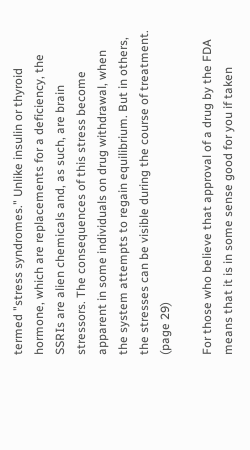termed "stress syndromes." Unlike insulin or thyroid hormone, which are replacements for a deficiency, the SSRIs are alien chemicals and, as such, are brain stressors. The consequences of this stress become apparent in some individuals on drug withdrawal, when the system attempts to regain equilibrium. But in others, the stresses can be visible during the course of treatment. (page 29)

For those who believe that approval of a drug by the FDA means that it is in some sense good for you if taken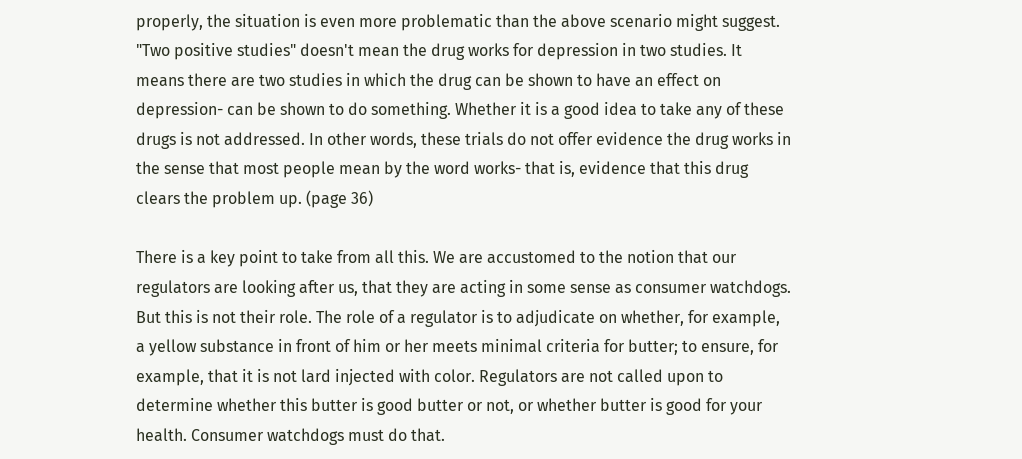properly, the situation is even more problematic than the above scenario might suggest. "Two positive studies" doesn't mean the drug works for depression in two studies. It means there are two studies in which the drug can be shown to have an effect on depression- can be shown to do something. Whether it is a good idea to take any of these drugs is not addressed. In other words, these trials do not offer evidence the drug works in the sense that most people mean by the word works- that is, evidence that this drug clears the problem up. (page 36)

There is a key point to take from all this. We are accustomed to the notion that our regulators are looking after us, that they are acting in some sense as consumer watchdogs. But this is not their role. The role of a regulator is to adjudicate on whether, for example, a yellow substance in front of him or her meets minimal criteria for butter; to ensure, for example, that it is not lard injected with color. Regulators are not called upon to determine whether this butter is good butter or not, or whether butter is good for your health. Consumer watchdogs must do that.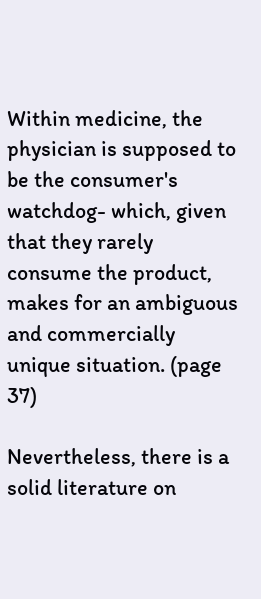Within medicine, the physician is supposed to be the consumer's watchdog- which, given that they rarely consume the product, makes for an ambiguous and commercially unique situation. (page 37)

Nevertheless, there is a solid literature on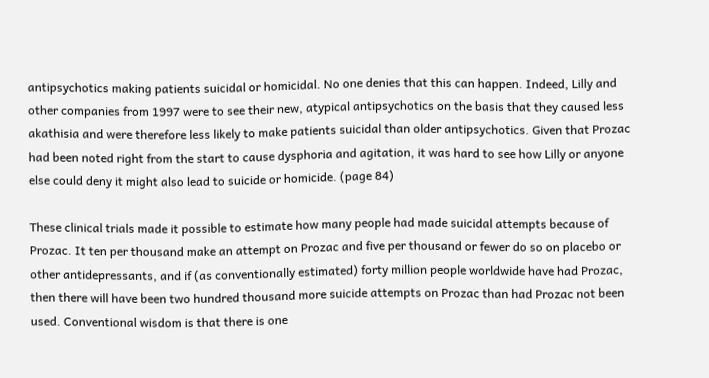antipsychotics making patients suicidal or homicidal. No one denies that this can happen. Indeed, Lilly and other companies from 1997 were to see their new, atypical antipsychotics on the basis that they caused less akathisia and were therefore less likely to make patients suicidal than older antipsychotics. Given that Prozac had been noted right from the start to cause dysphoria and agitation, it was hard to see how Lilly or anyone else could deny it might also lead to suicide or homicide. (page 84)

These clinical trials made it possible to estimate how many people had made suicidal attempts because of Prozac. It ten per thousand make an attempt on Prozac and five per thousand or fewer do so on placebo or other antidepressants, and if (as conventionally estimated) forty million people worldwide have had Prozac, then there will have been two hundred thousand more suicide attempts on Prozac than had Prozac not been used. Conventional wisdom is that there is one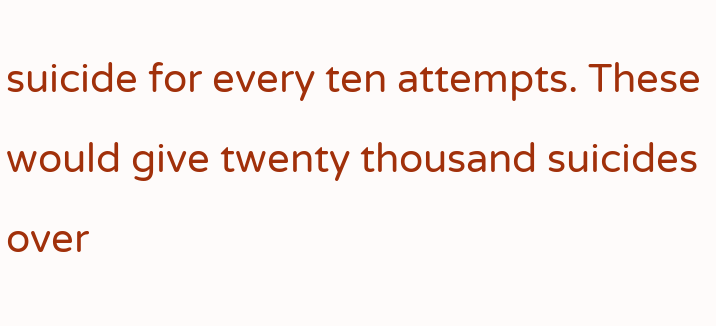suicide for every ten attempts. These would give twenty thousand suicides over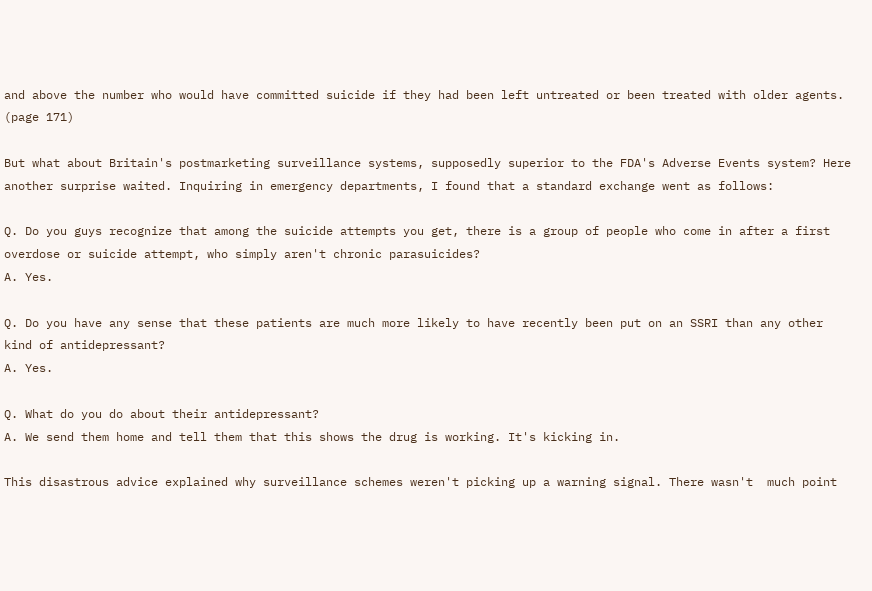and above the number who would have committed suicide if they had been left untreated or been treated with older agents. (page 171)

But what about Britain's postmarketing surveillance systems, supposedly superior to the FDA's Adverse Events system? Here another surprise waited. Inquiring in emergency departments, I found that a standard exchange went as follows:

Q. Do you guys recognize that among the suicide attempts you get, there is a group of people who come in after a first overdose or suicide attempt, who simply aren't chronic parasuicides?
A. Yes.

Q. Do you have any sense that these patients are much more likely to have recently been put on an SSRI than any other kind of antidepressant?
A. Yes.

Q. What do you do about their antidepressant?
A. We send them home and tell them that this shows the drug is working. It's kicking in.

This disastrous advice explained why surveillance schemes weren't picking up a warning signal. There wasn't  much point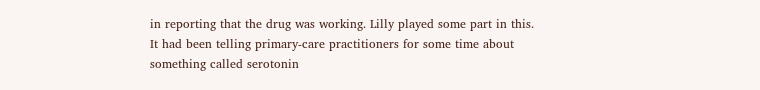in reporting that the drug was working. Lilly played some part in this. It had been telling primary-care practitioners for some time about something called serotonin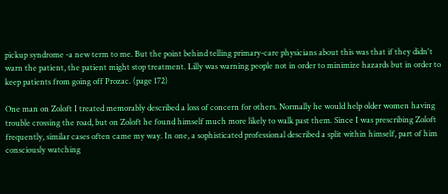pickup syndrome -a new term to me. But the point behind telling primary-care physicians about this was that if they didn't warn the patient, the patient might stop treatment. Lilly was warning people not in order to minimize hazards but in order to keep patients from going off Prozac. (page 172)

One man on Zoloft I treated memorably described a loss of concern for others. Normally he would help older women having trouble crossing the road, but on Zoloft he found himself much more likely to walk past them. Since I was prescribing Zoloft frequently, similar cases often came my way. In one, a sophisticated professional described a split within himself, part of him consciously watching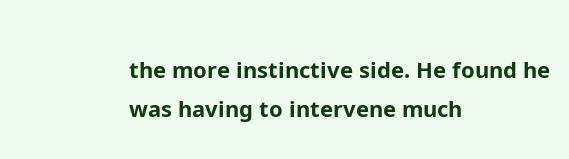the more instinctive side. He found he was having to intervene much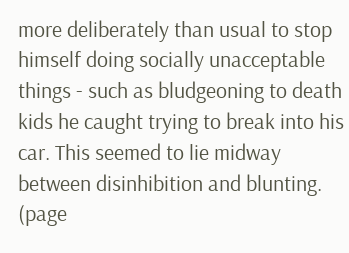more deliberately than usual to stop himself doing socially unacceptable things - such as bludgeoning to death kids he caught trying to break into his car. This seemed to lie midway between disinhibition and blunting. (page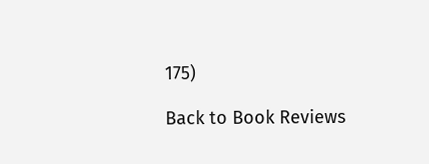175)

Back to Book Reviews